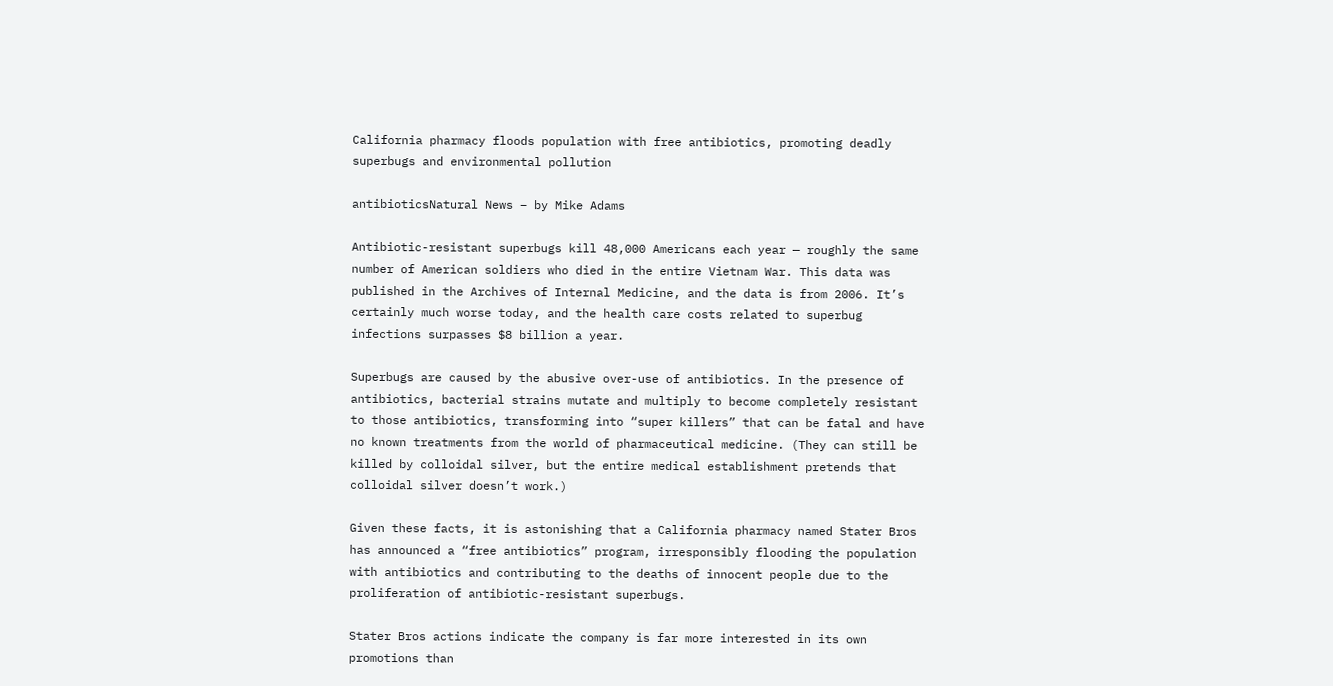California pharmacy floods population with free antibiotics, promoting deadly superbugs and environmental pollution

antibioticsNatural News – by Mike Adams

Antibiotic-resistant superbugs kill 48,000 Americans each year — roughly the same number of American soldiers who died in the entire Vietnam War. This data was published in the Archives of Internal Medicine, and the data is from 2006. It’s certainly much worse today, and the health care costs related to superbug infections surpasses $8 billion a year.

Superbugs are caused by the abusive over-use of antibiotics. In the presence of antibiotics, bacterial strains mutate and multiply to become completely resistant to those antibiotics, transforming into “super killers” that can be fatal and have no known treatments from the world of pharmaceutical medicine. (They can still be killed by colloidal silver, but the entire medical establishment pretends that colloidal silver doesn’t work.)

Given these facts, it is astonishing that a California pharmacy named Stater Bros has announced a “free antibiotics” program, irresponsibly flooding the population with antibiotics and contributing to the deaths of innocent people due to the proliferation of antibiotic-resistant superbugs.

Stater Bros actions indicate the company is far more interested in its own promotions than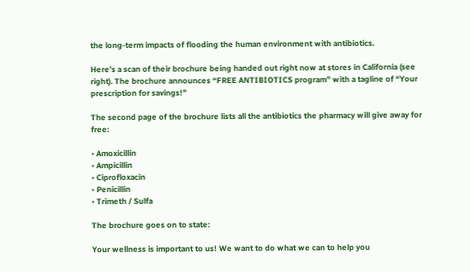the long-term impacts of flooding the human environment with antibiotics.

Here’s a scan of their brochure being handed out right now at stores in California (see right). The brochure announces “FREE ANTIBIOTICS program” with a tagline of “Your prescription for savings!”

The second page of the brochure lists all the antibiotics the pharmacy will give away for free:

• Amoxicillin
• Ampicillin
• Ciprofloxacin
• Penicillin
• Trimeth / Sulfa

The brochure goes on to state:

Your wellness is important to us! We want to do what we can to help you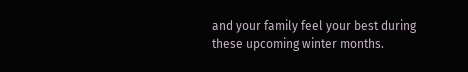and your family feel your best during these upcoming winter months.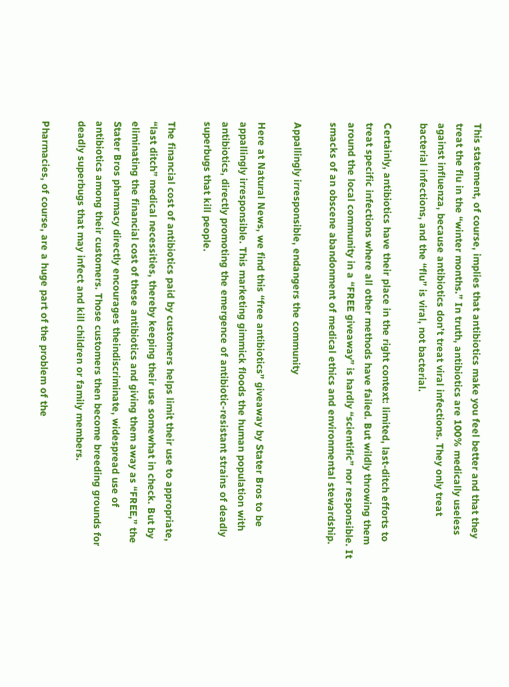This statement, of course, implies that antibiotics make you feel better and that they treat the flu in the “winter months.” In truth, antibiotics are 100% medically useless against influenza, because antibiotics don’t treat viral infections. They only treat bacterial infections, and the “flu” is viral, not bacterial.

Certainly, antibiotics have their place in the right context: limited, last-ditch efforts to treat specific infections where all other methods have failed. But wildly throwing them around the local community in a “FREE giveaway” is hardly “scientific” nor responsible. It smacks of an obscene abandonment of medical ethics and environmental stewardship.

Appallingly irresponsible, endangers the community

Here at Natural News, we find this “free antibiotics” giveaway by Stater Bros to be appallingly irresponsible. This marketing gimmick floods the human population with antibiotics, directly promoting the emergence of antibiotic-resistant strains of deadly superbugs that kill people.

The financial cost of antibiotics paid by customers helps limit their use to appropriate, “last ditch” medical necessities, thereby keeping their use somewhat in check. But by eliminating the financial cost of these antibiotics and giving them away as “FREE,” the Stater Bros pharmacy directly encourages theindiscriminate, widespread use of antibiotics among their customers. Those customers then become breeding grounds for deadly superbugs that may infect and kill children or family members.

Pharmacies, of course, are a huge part of the problem of the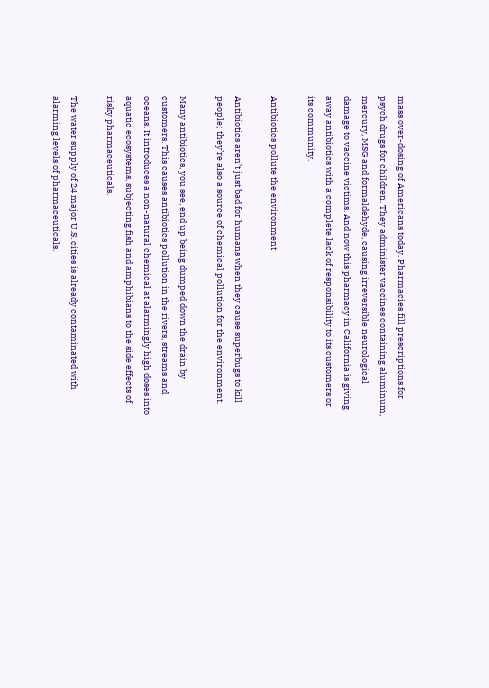mass over-dosing of Americans today. Pharmacies fill prescriptions for psych drugs for children. They administer vaccines containing aluminum, mercury, MSG and formaldehyde, causing irreversible neurological damage to vaccine victims. And now this pharmacy in California is giving away antibiotics with a complete lack of responsibility to its customers or its community.

Antibiotics pollute the environment

Antibiotics aren’t just bad for humans when they cause superbugs to kill people; they’re also a source of chemical pollution for the environment.

Many antibiotics, you see, end up being dumped down the drain by customers. This causes antibiotics pollution in the rivers, streams and oceans. It introduces a non-natural chemical at alarmingly high doses into aquatic ecosystems, subjecting fish and amphibians to the side effects of risky pharmaceuticals.

The water supply of 24 major U.S. cities is already contaminated with alarming levels of pharmaceuticals.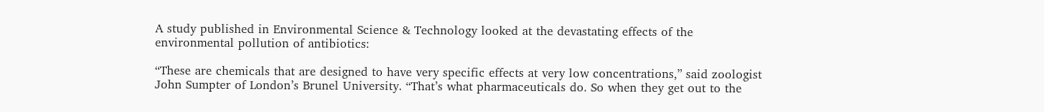A study published in Environmental Science & Technology looked at the devastating effects of the environmental pollution of antibiotics:

“These are chemicals that are designed to have very specific effects at very low concentrations,” said zoologist John Sumpter of London’s Brunel University. “That’s what pharmaceuticals do. So when they get out to the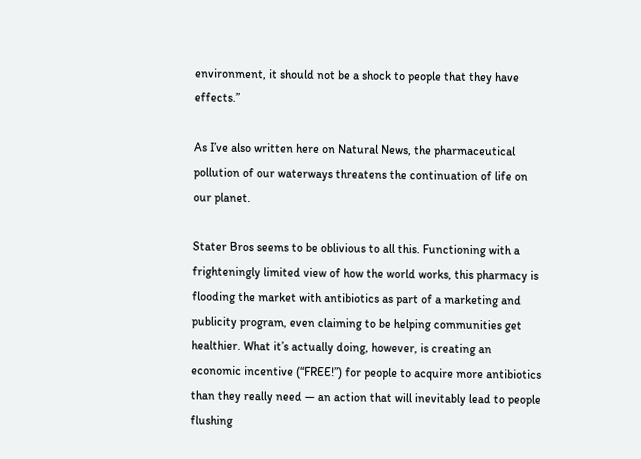environment, it should not be a shock to people that they have effects.”

As I’ve also written here on Natural News, the pharmaceutical pollution of our waterways threatens the continuation of life on our planet.

Stater Bros seems to be oblivious to all this. Functioning with a frighteningly limited view of how the world works, this pharmacy is flooding the market with antibiotics as part of a marketing and publicity program, even claiming to be helping communities get healthier. What it’s actually doing, however, is creating an economic incentive (“FREE!”) for people to acquire more antibiotics than they really need — an action that will inevitably lead to people flushing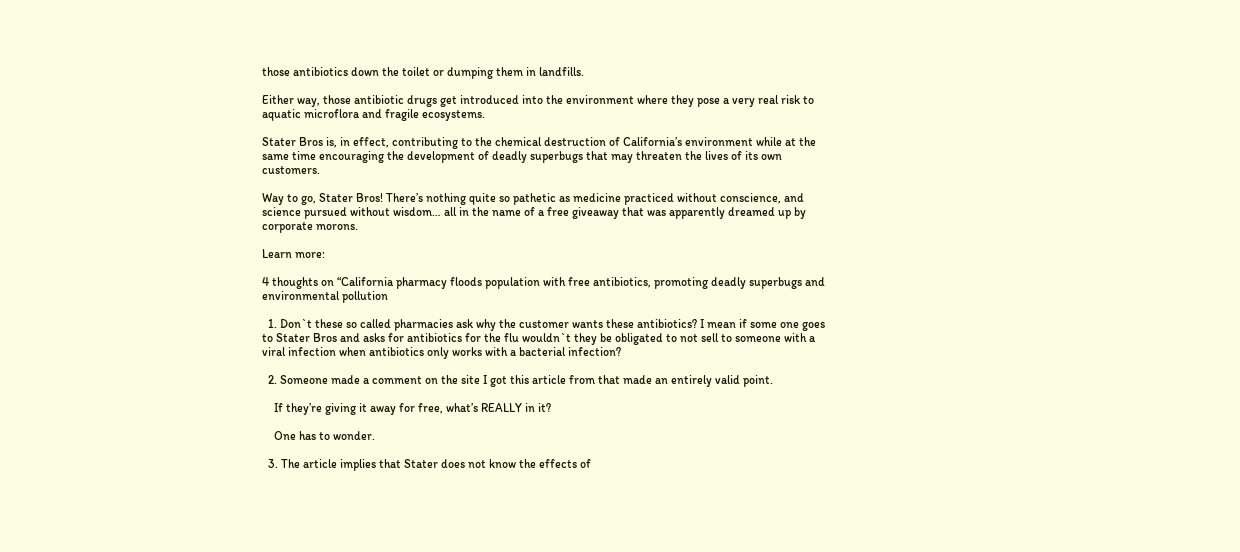those antibiotics down the toilet or dumping them in landfills.

Either way, those antibiotic drugs get introduced into the environment where they pose a very real risk to aquatic microflora and fragile ecosystems.

Stater Bros is, in effect, contributing to the chemical destruction of California’s environment while at the same time encouraging the development of deadly superbugs that may threaten the lives of its own customers.

Way to go, Stater Bros! There’s nothing quite so pathetic as medicine practiced without conscience, and science pursued without wisdom… all in the name of a free giveaway that was apparently dreamed up by corporate morons.

Learn more:

4 thoughts on “California pharmacy floods population with free antibiotics, promoting deadly superbugs and environmental pollution

  1. Don`t these so called pharmacies ask why the customer wants these antibiotics? I mean if some one goes to Stater Bros and asks for antibiotics for the flu wouldn`t they be obligated to not sell to someone with a viral infection when antibiotics only works with a bacterial infection?

  2. Someone made a comment on the site I got this article from that made an entirely valid point.

    If they’re giving it away for free, what’s REALLY in it?

    One has to wonder.

  3. The article implies that Stater does not know the effects of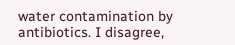water contamination by antibiotics. I disagree,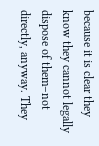because it is clear they know they cannot legally dispose of them–not directly, anyway. They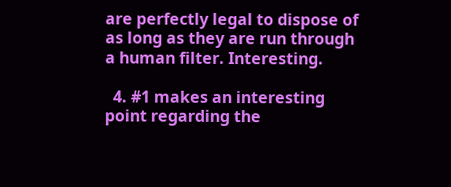are perfectly legal to dispose of as long as they are run through a human filter. Interesting.

  4. #1 makes an interesting point regarding the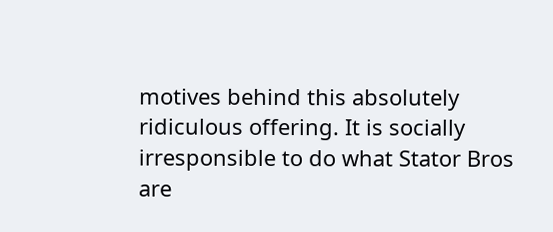motives behind this absolutely ridiculous offering. It is socially irresponsible to do what Stator Bros are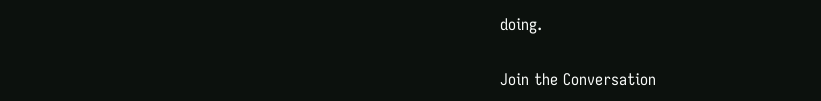doing.

Join the Conversation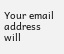Your email address will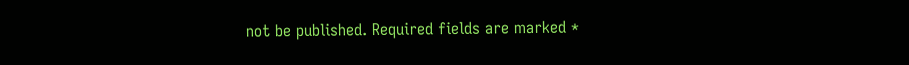not be published. Required fields are marked *